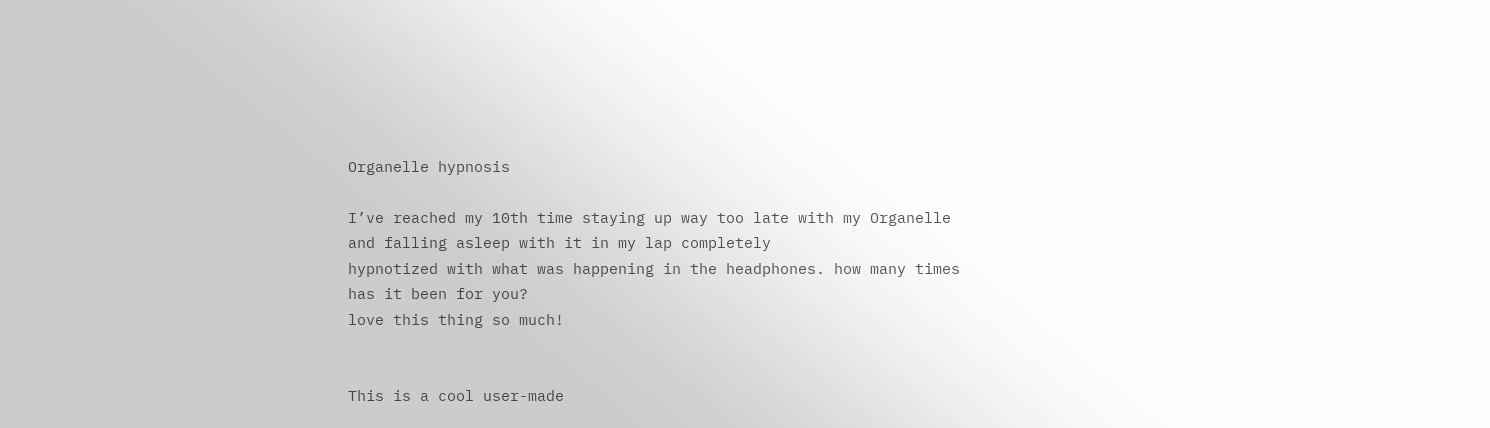Organelle hypnosis

I’ve reached my 10th time staying up way too late with my Organelle and falling asleep with it in my lap completely
hypnotized with what was happening in the headphones. how many times has it been for you?
love this thing so much!


This is a cool user-made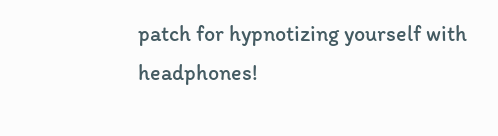patch for hypnotizing yourself with headphones!